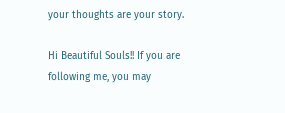your thoughts are your story.

Hi Beautiful Souls!! If you are following me, you may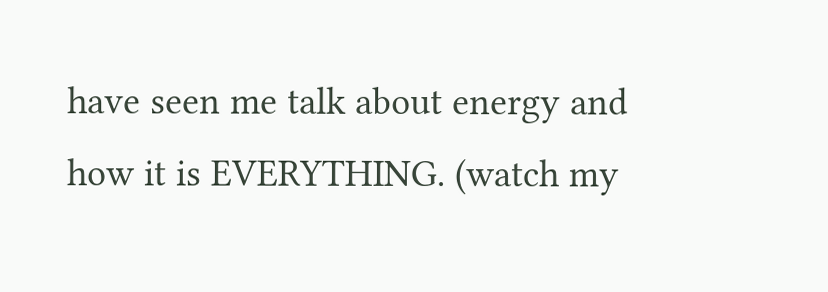have seen me talk about energy and how it is EVERYTHING. (watch my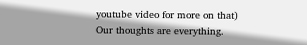youtube video for more on that) Our thoughts are everything.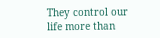They control our life more than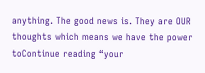anything. The good news is. They are OUR thoughts which means we have the power toContinue reading “your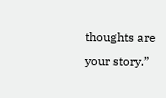thoughts are your story.”